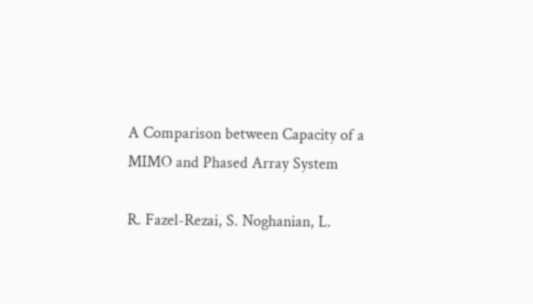A Comparison between Capacity of a MIMO and Phased Array System

R. Fazel-Rezai, S. Noghanian, L.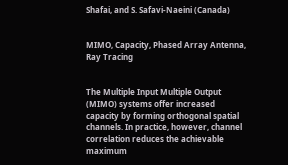Shafai, and S. Safavi-Naeini (Canada)


MIMO, Capacity, Phased Array Antenna, Ray Tracing


The Multiple Input Multiple Output (MIMO) systems offer increased capacity by forming orthogonal spatial channels. In practice, however, channel correlation reduces the achievable maximum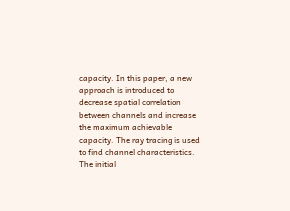capacity. In this paper, a new approach is introduced to decrease spatial correlation between channels and increase the maximum achievable capacity. The ray tracing is used to find channel characteristics. The initial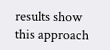results show this approach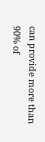can provide more than 90% of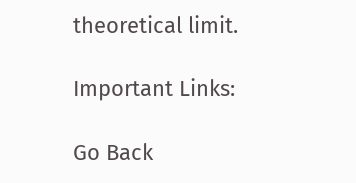theoretical limit.

Important Links:

Go Back